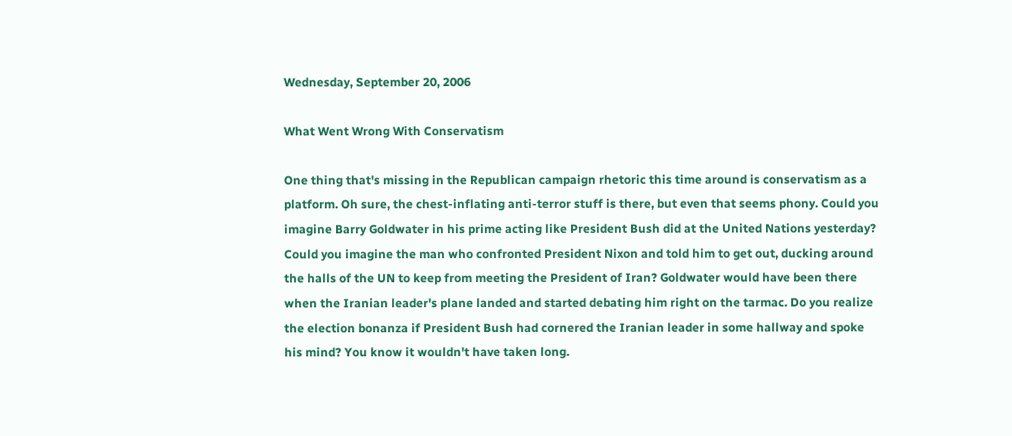Wednesday, September 20, 2006

What Went Wrong With Conservatism

One thing that's missing in the Republican campaign rhetoric this time around is conservatism as a platform. Oh sure, the chest-inflating anti-terror stuff is there, but even that seems phony. Could you imagine Barry Goldwater in his prime acting like President Bush did at the United Nations yesterday? Could you imagine the man who confronted President Nixon and told him to get out, ducking around the halls of the UN to keep from meeting the President of Iran? Goldwater would have been there when the Iranian leader's plane landed and started debating him right on the tarmac. Do you realize the election bonanza if President Bush had cornered the Iranian leader in some hallway and spoke his mind? You know it wouldn't have taken long.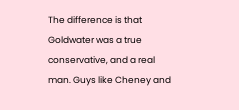The difference is that Goldwater was a true conservative, and a real man. Guys like Cheney and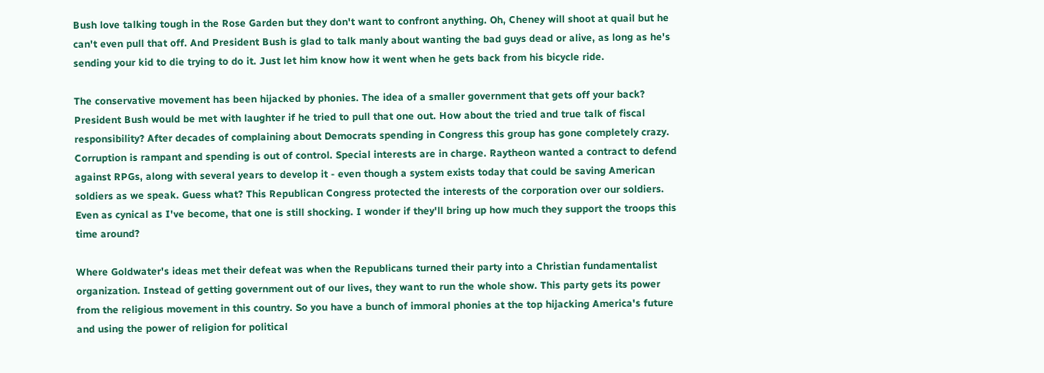Bush love talking tough in the Rose Garden but they don't want to confront anything. Oh, Cheney will shoot at quail but he can't even pull that off. And President Bush is glad to talk manly about wanting the bad guys dead or alive, as long as he's sending your kid to die trying to do it. Just let him know how it went when he gets back from his bicycle ride.

The conservative movement has been hijacked by phonies. The idea of a smaller government that gets off your back? President Bush would be met with laughter if he tried to pull that one out. How about the tried and true talk of fiscal responsibility? After decades of complaining about Democrats spending in Congress this group has gone completely crazy. Corruption is rampant and spending is out of control. Special interests are in charge. Raytheon wanted a contract to defend against RPGs, along with several years to develop it - even though a system exists today that could be saving American soldiers as we speak. Guess what? This Republican Congress protected the interests of the corporation over our soldiers. Even as cynical as I've become, that one is still shocking. I wonder if they'll bring up how much they support the troops this time around?

Where Goldwater's ideas met their defeat was when the Republicans turned their party into a Christian fundamentalist organization. Instead of getting government out of our lives, they want to run the whole show. This party gets its power from the religious movement in this country. So you have a bunch of immoral phonies at the top hijacking America's future and using the power of religion for political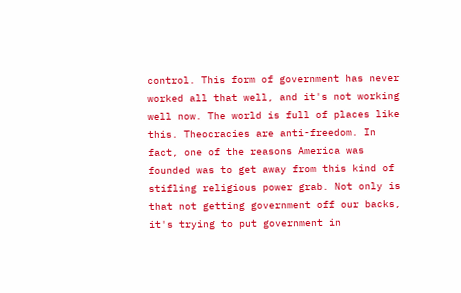control. This form of government has never worked all that well, and it's not working well now. The world is full of places like this. Theocracies are anti-freedom. In fact, one of the reasons America was founded was to get away from this kind of stifling religious power grab. Not only is that not getting government off our backs, it's trying to put government in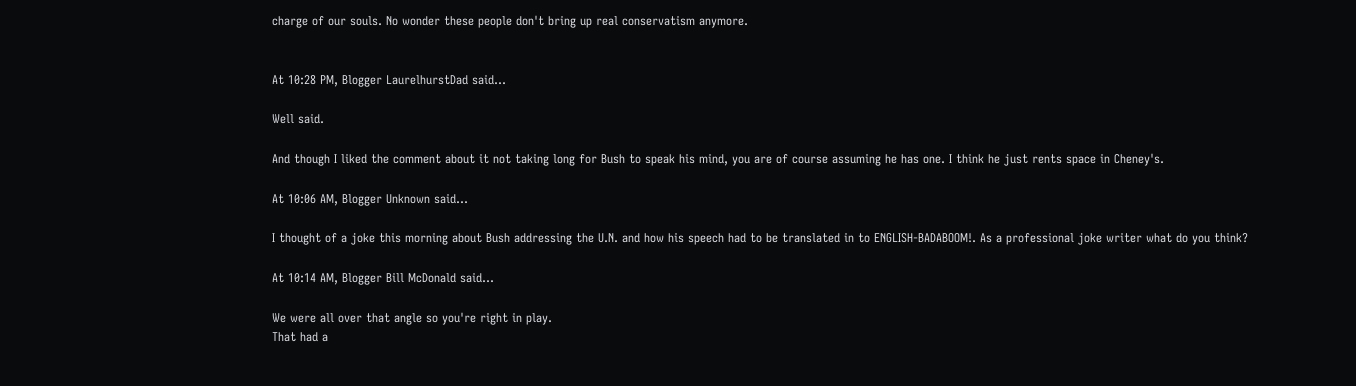charge of our souls. No wonder these people don't bring up real conservatism anymore.


At 10:28 PM, Blogger LaurelhurstDad said...

Well said.

And though I liked the comment about it not taking long for Bush to speak his mind, you are of course assuming he has one. I think he just rents space in Cheney's.

At 10:06 AM, Blogger Unknown said...

I thought of a joke this morning about Bush addressing the U.N. and how his speech had to be translated in to ENGLISH-BADABOOM!. As a professional joke writer what do you think?

At 10:14 AM, Blogger Bill McDonald said...

We were all over that angle so you're right in play.
That had a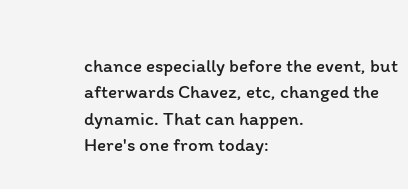chance especially before the event, but afterwards Chavez, etc, changed the dynamic. That can happen.
Here's one from today: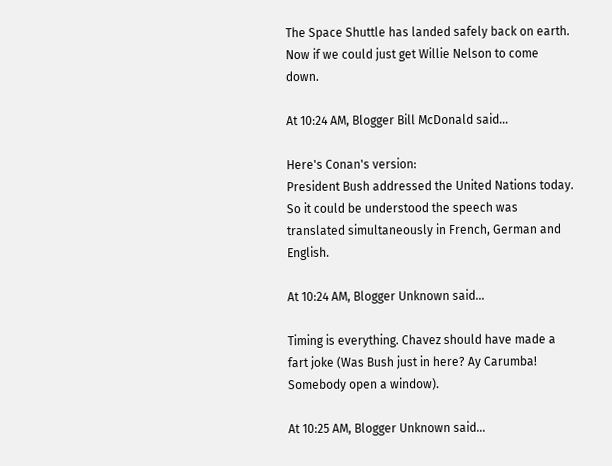The Space Shuttle has landed safely back on earth. Now if we could just get Willie Nelson to come down.

At 10:24 AM, Blogger Bill McDonald said...

Here's Conan's version:
President Bush addressed the United Nations today. So it could be understood the speech was translated simultaneously in French, German and English.

At 10:24 AM, Blogger Unknown said...

Timing is everything. Chavez should have made a fart joke (Was Bush just in here? Ay Carumba! Somebody open a window).

At 10:25 AM, Blogger Unknown said...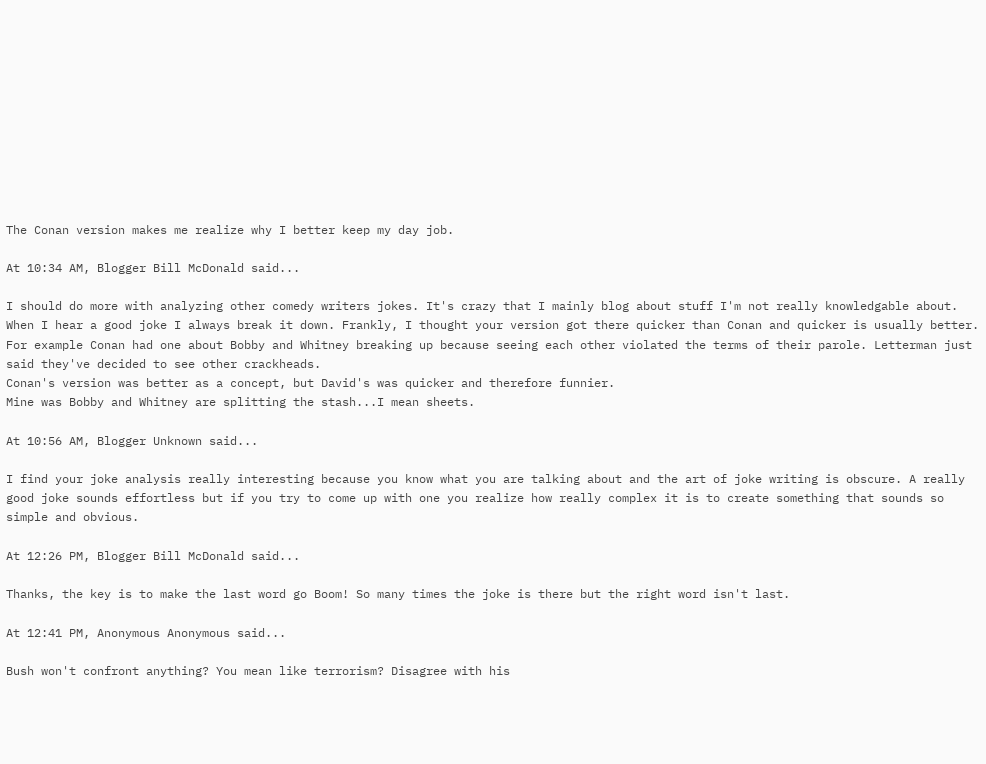The Conan version makes me realize why I better keep my day job.

At 10:34 AM, Blogger Bill McDonald said...

I should do more with analyzing other comedy writers jokes. It's crazy that I mainly blog about stuff I'm not really knowledgable about. When I hear a good joke I always break it down. Frankly, I thought your version got there quicker than Conan and quicker is usually better. For example Conan had one about Bobby and Whitney breaking up because seeing each other violated the terms of their parole. Letterman just said they've decided to see other crackheads.
Conan's version was better as a concept, but David's was quicker and therefore funnier.
Mine was Bobby and Whitney are splitting the stash...I mean sheets.

At 10:56 AM, Blogger Unknown said...

I find your joke analysis really interesting because you know what you are talking about and the art of joke writing is obscure. A really good joke sounds effortless but if you try to come up with one you realize how really complex it is to create something that sounds so simple and obvious.

At 12:26 PM, Blogger Bill McDonald said...

Thanks, the key is to make the last word go Boom! So many times the joke is there but the right word isn't last.

At 12:41 PM, Anonymous Anonymous said...

Bush won't confront anything? You mean like terrorism? Disagree with his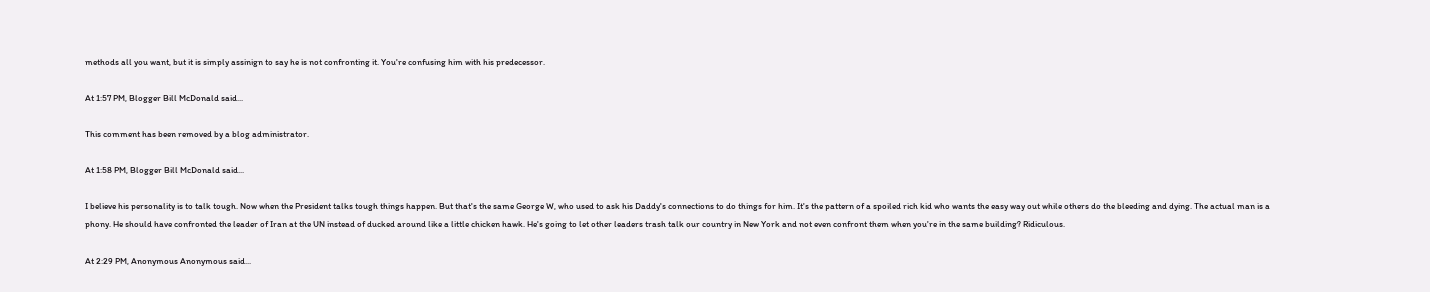methods all you want, but it is simply assinign to say he is not confronting it. You're confusing him with his predecessor.

At 1:57 PM, Blogger Bill McDonald said...

This comment has been removed by a blog administrator.

At 1:58 PM, Blogger Bill McDonald said...

I believe his personality is to talk tough. Now when the President talks tough things happen. But that's the same George W, who used to ask his Daddy's connections to do things for him. It's the pattern of a spoiled rich kid who wants the easy way out while others do the bleeding and dying. The actual man is a phony. He should have confronted the leader of Iran at the UN instead of ducked around like a little chicken hawk. He's going to let other leaders trash talk our country in New York and not even confront them when you're in the same building? Ridiculous.

At 2:29 PM, Anonymous Anonymous said...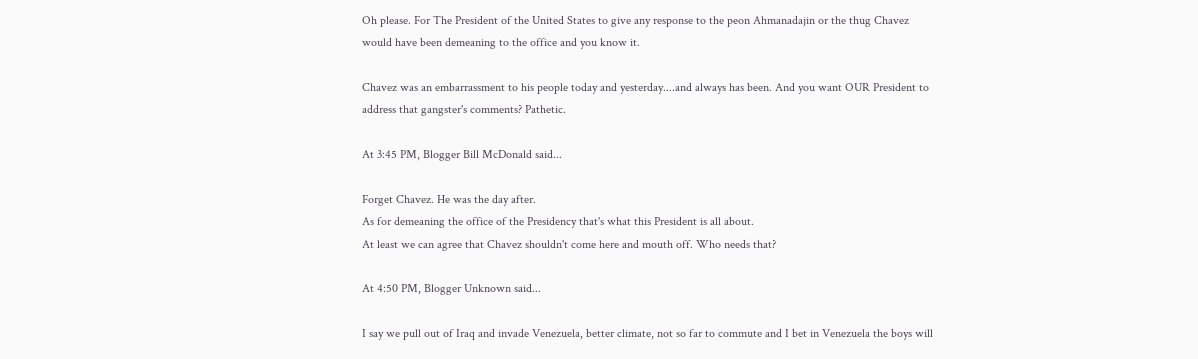Oh please. For The President of the United States to give any response to the peon Ahmanadajin or the thug Chavez would have been demeaning to the office and you know it.

Chavez was an embarrassment to his people today and yesterday....and always has been. And you want OUR President to address that gangster's comments? Pathetic.

At 3:45 PM, Blogger Bill McDonald said...

Forget Chavez. He was the day after.
As for demeaning the office of the Presidency that's what this President is all about.
At least we can agree that Chavez shouldn't come here and mouth off. Who needs that?

At 4:50 PM, Blogger Unknown said...

I say we pull out of Iraq and invade Venezuela, better climate, not so far to commute and I bet in Venezuela the boys will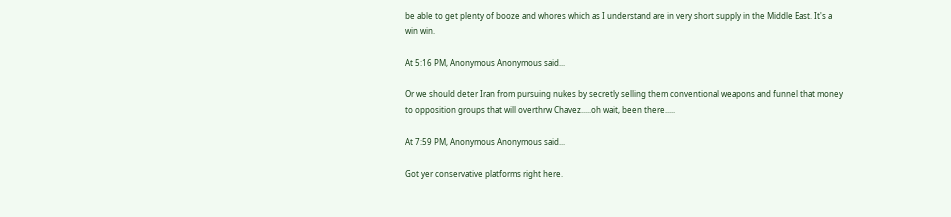be able to get plenty of booze and whores which as I understand are in very short supply in the Middle East. It's a win win.

At 5:16 PM, Anonymous Anonymous said...

Or we should deter Iran from pursuing nukes by secretly selling them conventional weapons and funnel that money to opposition groups that will overthrw Chavez.....oh wait, been there.....

At 7:59 PM, Anonymous Anonymous said...

Got yer conservative platforms right here.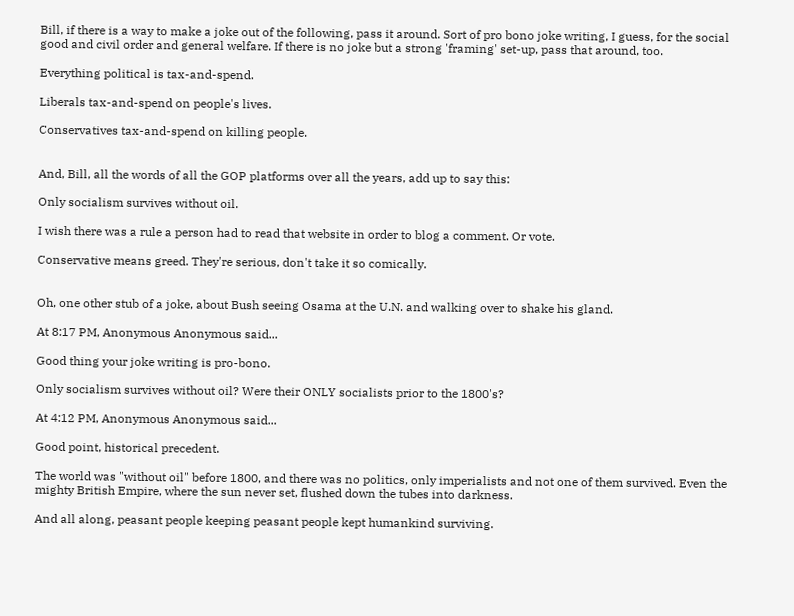Bill, if there is a way to make a joke out of the following, pass it around. Sort of pro bono joke writing, I guess, for the social good and civil order and general welfare. If there is no joke but a strong 'framing' set-up, pass that around, too.

Everything political is tax-and-spend.

Liberals tax-and-spend on people's lives.

Conservatives tax-and-spend on killing people.


And, Bill, all the words of all the GOP platforms over all the years, add up to say this:

Only socialism survives without oil.

I wish there was a rule a person had to read that website in order to blog a comment. Or vote.

Conservative means greed. They're serious, don't take it so comically.


Oh, one other stub of a joke, about Bush seeing Osama at the U.N. and walking over to shake his gland.

At 8:17 PM, Anonymous Anonymous said...

Good thing your joke writing is pro-bono.

Only socialism survives without oil? Were their ONLY socialists prior to the 1800's?

At 4:12 PM, Anonymous Anonymous said...

Good point, historical precedent.

The world was "without oil" before 1800, and there was no politics, only imperialists and not one of them survived. Even the mighty British Empire, where the sun never set, flushed down the tubes into darkness.

And all along, peasant people keeping peasant people kept humankind surviving.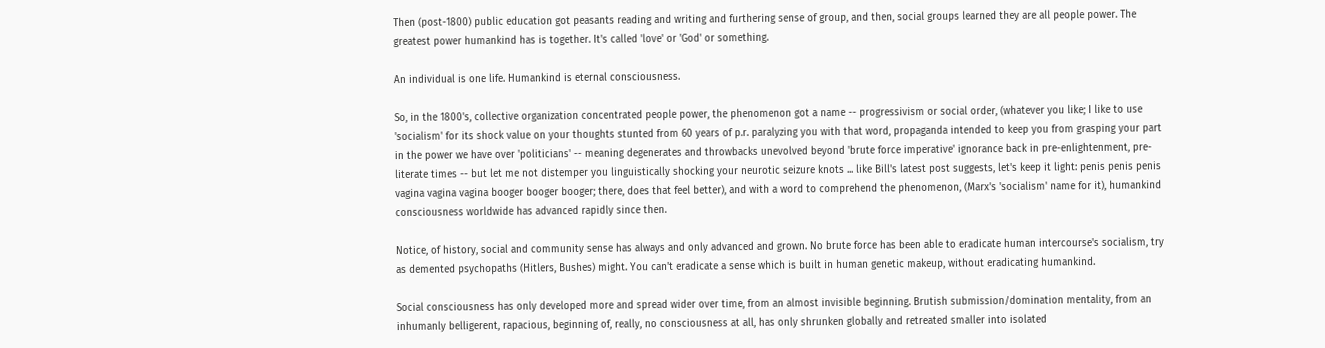Then (post-1800) public education got peasants reading and writing and furthering sense of group, and then, social groups learned they are all people power. The greatest power humankind has is together. It's called 'love' or 'God' or something.

An individual is one life. Humankind is eternal consciousness.

So, in the 1800's, collective organization concentrated people power, the phenomenon got a name -- progressivism or social order, (whatever you like; I like to use 'socialism' for its shock value on your thoughts stunted from 60 years of p.r. paralyzing you with that word, propaganda intended to keep you from grasping your part in the power we have over 'politicians' -- meaning degenerates and throwbacks unevolved beyond 'brute force imperative' ignorance back in pre-enlightenment, pre-literate times -- but let me not distemper you linguistically shocking your neurotic seizure knots ... like Bill's latest post suggests, let's keep it light: penis penis penis vagina vagina vagina booger booger booger; there, does that feel better), and with a word to comprehend the phenomenon, (Marx's 'socialism' name for it), humankind consciousness worldwide has advanced rapidly since then.

Notice, of history, social and community sense has always and only advanced and grown. No brute force has been able to eradicate human intercourse's socialism, try as demented psychopaths (Hitlers, Bushes) might. You can't eradicate a sense which is built in human genetic makeup, without eradicating humankind.

Social consciousness has only developed more and spread wider over time, from an almost invisible beginning. Brutish submission/domination mentality, from an inhumanly belligerent, rapacious, beginning of, really, no consciousness at all, has only shrunken globally and retreated smaller into isolated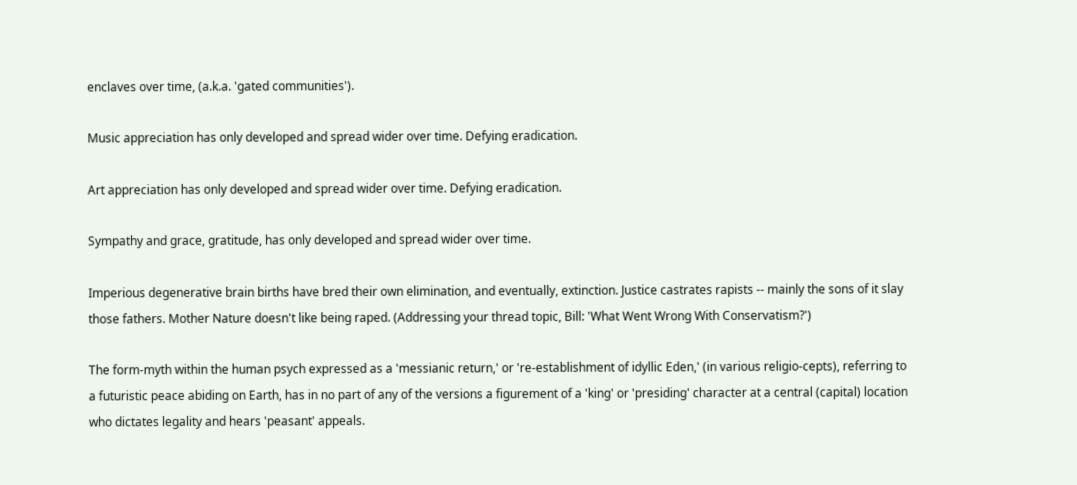enclaves over time, (a.k.a. 'gated communities').

Music appreciation has only developed and spread wider over time. Defying eradication.

Art appreciation has only developed and spread wider over time. Defying eradication.

Sympathy and grace, gratitude, has only developed and spread wider over time.

Imperious degenerative brain births have bred their own elimination, and eventually, extinction. Justice castrates rapists -- mainly the sons of it slay those fathers. Mother Nature doesn't like being raped. (Addressing your thread topic, Bill: 'What Went Wrong With Conservatism?')

The form-myth within the human psych expressed as a 'messianic return,' or 're-establishment of idyllic Eden,' (in various religio-cepts), referring to a futuristic peace abiding on Earth, has in no part of any of the versions a figurement of a 'king' or 'presiding' character at a central (capital) location who dictates legality and hears 'peasant' appeals.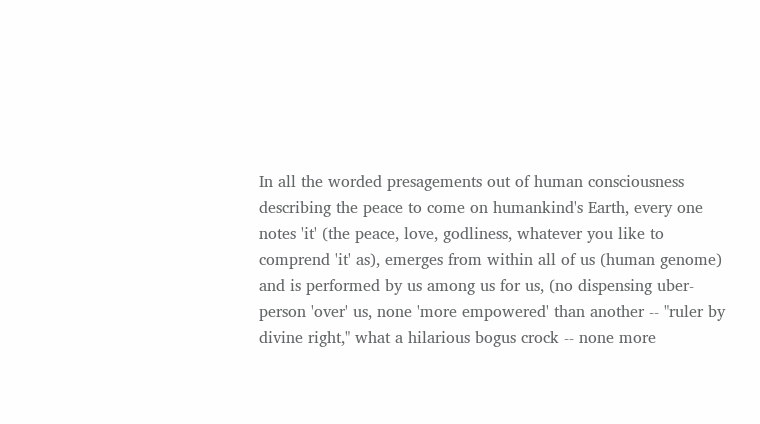In all the worded presagements out of human consciousness describing the peace to come on humankind's Earth, every one notes 'it' (the peace, love, godliness, whatever you like to comprend 'it' as), emerges from within all of us (human genome) and is performed by us among us for us, (no dispensing uber-person 'over' us, none 'more empowered' than another -- "ruler by divine right," what a hilarious bogus crock -- none more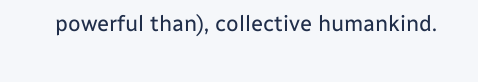powerful than), collective humankind.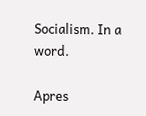Socialism. In a word.

Apres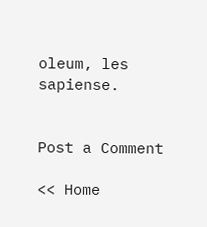oleum, les sapiense.


Post a Comment

<< Home